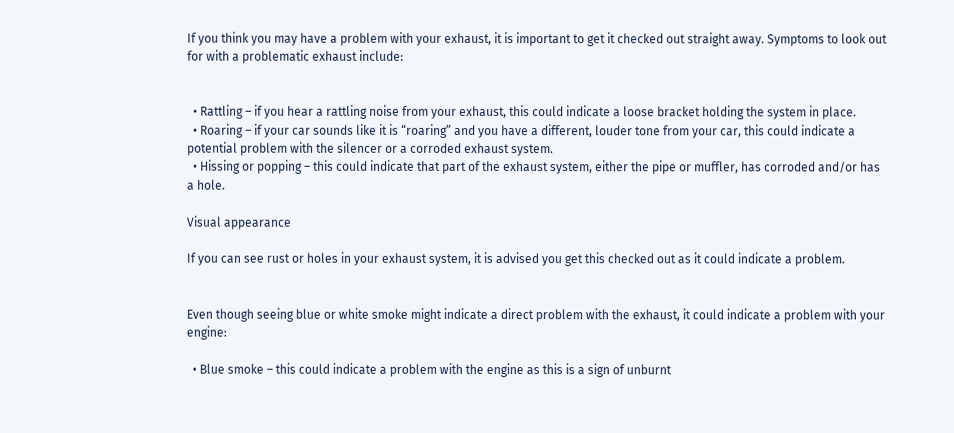If you think you may have a problem with your exhaust, it is important to get it checked out straight away. Symptoms to look out for with a problematic exhaust include:


  • Rattling – if you hear a rattling noise from your exhaust, this could indicate a loose bracket holding the system in place.
  • Roaring – if your car sounds like it is “roaring” and you have a different, louder tone from your car, this could indicate a potential problem with the silencer or a corroded exhaust system.
  • Hissing or popping – this could indicate that part of the exhaust system, either the pipe or muffler, has corroded and/or has a hole.

Visual appearance

If you can see rust or holes in your exhaust system, it is advised you get this checked out as it could indicate a problem.


Even though seeing blue or white smoke might indicate a direct problem with the exhaust, it could indicate a problem with your engine:

  • Blue smoke – this could indicate a problem with the engine as this is a sign of unburnt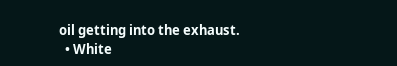oil getting into the exhaust.
  • White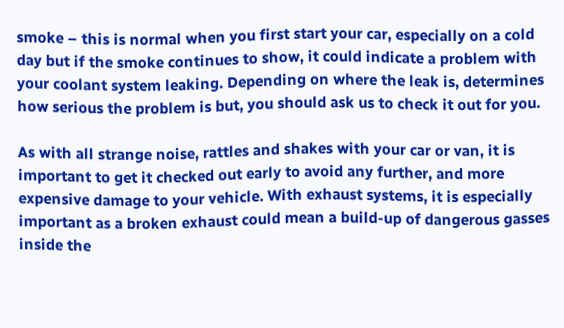smoke – this is normal when you first start your car, especially on a cold day but if the smoke continues to show, it could indicate a problem with your coolant system leaking. Depending on where the leak is, determines how serious the problem is but, you should ask us to check it out for you.

As with all strange noise, rattles and shakes with your car or van, it is important to get it checked out early to avoid any further, and more expensive damage to your vehicle. With exhaust systems, it is especially important as a broken exhaust could mean a build-up of dangerous gasses inside the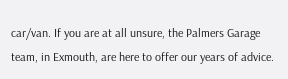car/van. If you are at all unsure, the Palmers Garage team, in Exmouth, are here to offer our years of advice.